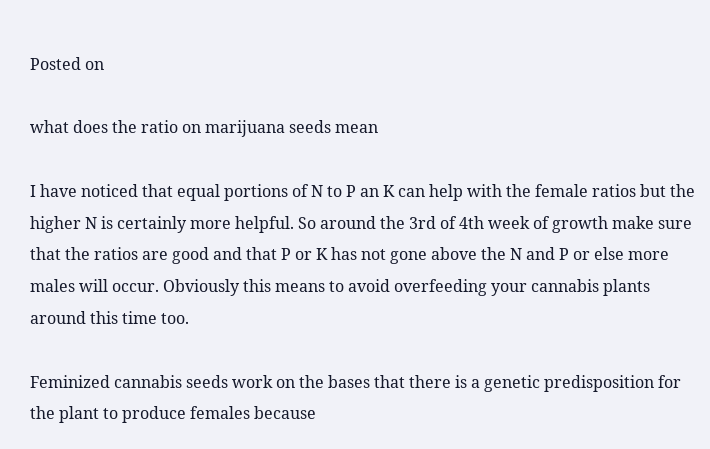Posted on

what does the ratio on marijuana seeds mean

I have noticed that equal portions of N to P an K can help with the female ratios but the higher N is certainly more helpful. So around the 3rd of 4th week of growth make sure that the ratios are good and that P or K has not gone above the N and P or else more males will occur. Obviously this means to avoid overfeeding your cannabis plants around this time too.

Feminized cannabis seeds work on the bases that there is a genetic predisposition for the plant to produce females because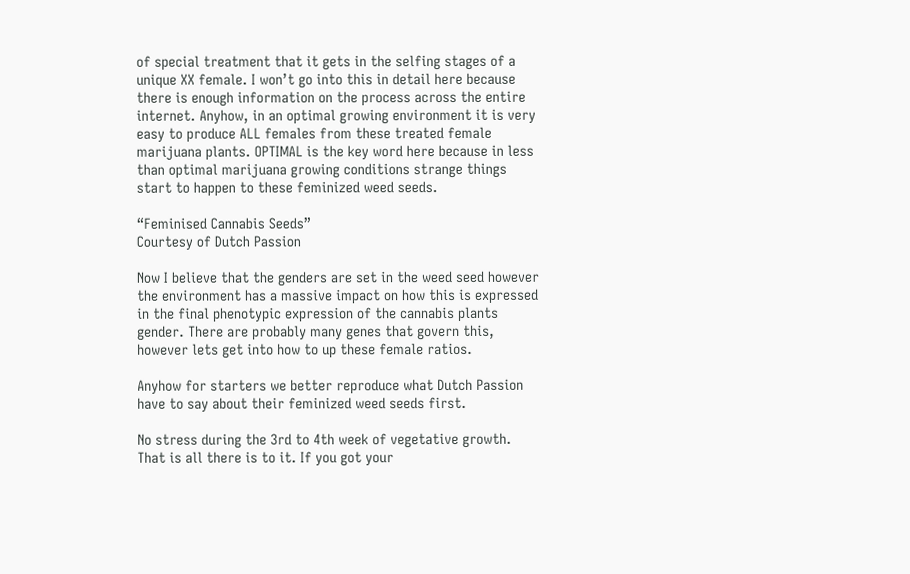of special treatment that it gets in the selfing stages of a unique XX female. I won’t go into this in detail here because there is enough information on the process across the entire internet. Anyhow, in an optimal growing environment it is very easy to produce ALL females from these treated female marijuana plants. OPTIMAL is the key word here because in less than optimal marijuana growing conditions strange things start to happen to these feminized weed seeds.

“Feminised Cannabis Seeds”
Courtesy of Dutch Passion

Now I believe that the genders are set in the weed seed however the environment has a massive impact on how this is expressed in the final phenotypic expression of the cannabis plants gender. There are probably many genes that govern this, however lets get into how to up these female ratios.

Anyhow for starters we better reproduce what Dutch Passion have to say about their feminized weed seeds first.

No stress during the 3rd to 4th week of vegetative growth. That is all there is to it. If you got your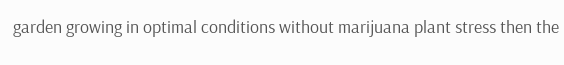garden growing in optimal conditions without marijuana plant stress then the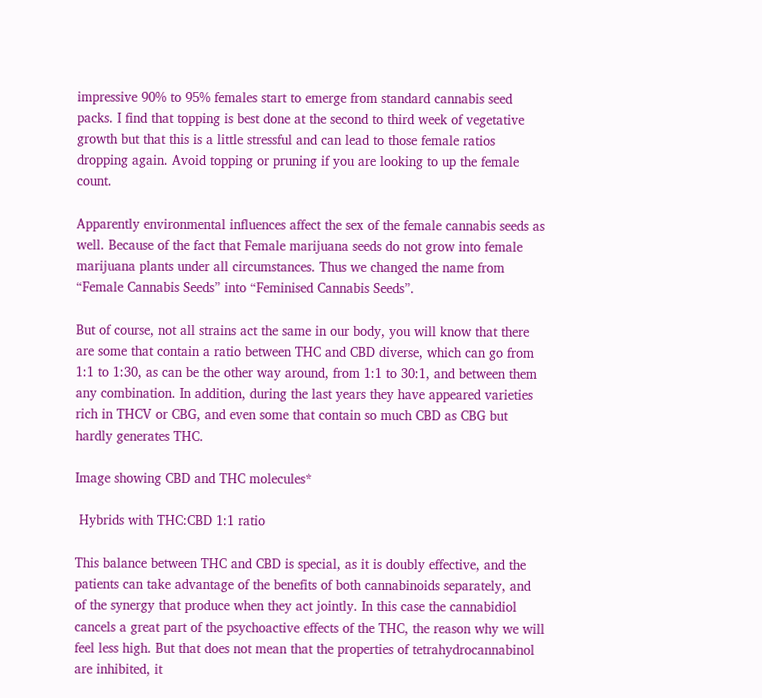impressive 90% to 95% females start to emerge from standard cannabis seed packs. I find that topping is best done at the second to third week of vegetative growth but that this is a little stressful and can lead to those female ratios dropping again. Avoid topping or pruning if you are looking to up the female count.

Apparently environmental influences affect the sex of the female cannabis seeds as well. Because of the fact that Female marijuana seeds do not grow into female marijuana plants under all circumstances. Thus we changed the name from “Female Cannabis Seeds” into “Feminised Cannabis Seeds”.

But of course, not all strains act the same in our body, you will know that there are some that contain a ratio between THC and CBD diverse, which can go from 1:1 to 1:30, as can be the other way around, from 1:1 to 30:1, and between them any combination. In addition, during the last years they have appeared varieties rich in THCV or CBG, and even some that contain so much CBD as CBG but hardly generates THC.

Image showing CBD and THC molecules*

 Hybrids with THC:CBD 1:1 ratio

This balance between THC and CBD is special, as it is doubly effective, and the patients can take advantage of the benefits of both cannabinoids separately, and of the synergy that produce when they act jointly. In this case the cannabidiol cancels a great part of the psychoactive effects of the THC, the reason why we will feel less high. But that does not mean that the properties of tetrahydrocannabinol are inhibited, it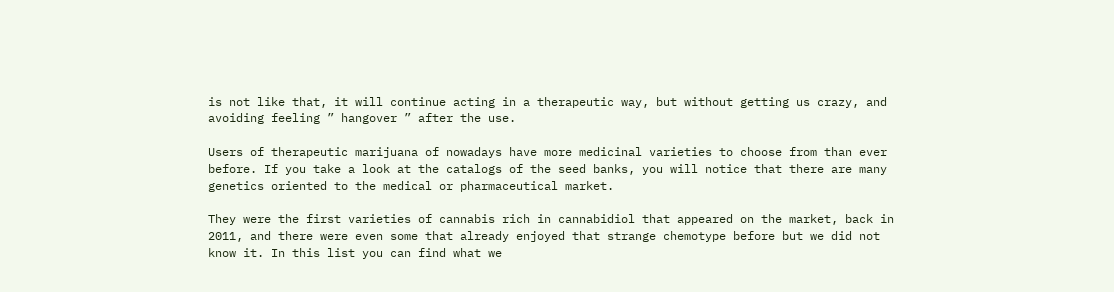is not like that, it will continue acting in a therapeutic way, but without getting us crazy, and avoiding feeling ” hangover ” after the use.

Users of therapeutic marijuana of nowadays have more medicinal varieties to choose from than ever before. If you take a look at the catalogs of the seed banks, you will notice that there are many genetics oriented to the medical or pharmaceutical market.

They were the first varieties of cannabis rich in cannabidiol that appeared on the market, back in 2011, and there were even some that already enjoyed that strange chemotype before but we did not know it. In this list you can find what we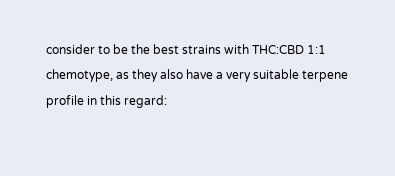consider to be the best strains with THC:CBD 1:1 chemotype, as they also have a very suitable terpene profile in this regard: